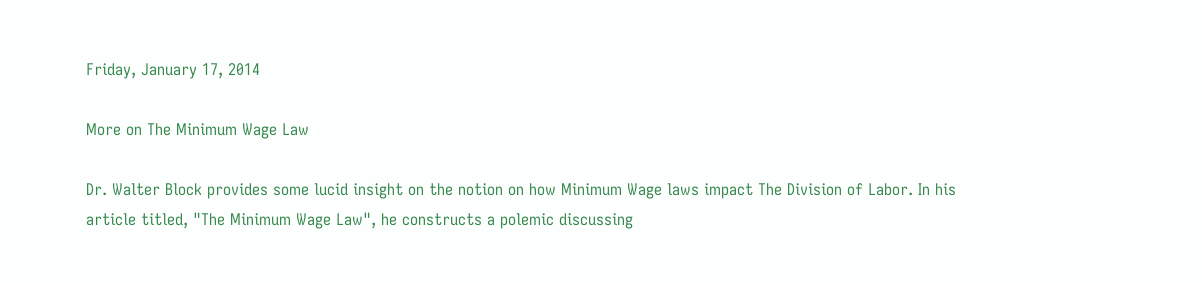Friday, January 17, 2014

More on The Minimum Wage Law

Dr. Walter Block provides some lucid insight on the notion on how Minimum Wage laws impact The Division of Labor. In his article titled, "The Minimum Wage Law", he constructs a polemic discussing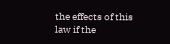the effects of this law if the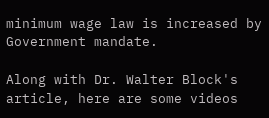minimum wage law is increased by Government mandate.

Along with Dr. Walter Block's article, here are some videos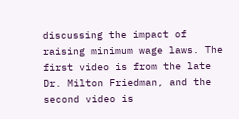discussing the impact of raising minimum wage laws. The first video is from the late Dr. Milton Friedman, and the second video is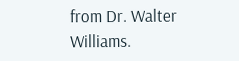from Dr. Walter Williams.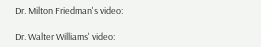Dr. Milton Friedman's video:

Dr. Walter Williams' video: